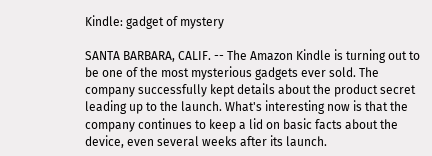Kindle: gadget of mystery

SANTA BARBARA, CALIF. -- The Amazon Kindle is turning out to be one of the most mysterious gadgets ever sold. The company successfully kept details about the product secret leading up to the launch. What's interesting now is that the company continues to keep a lid on basic facts about the device, even several weeks after its launch.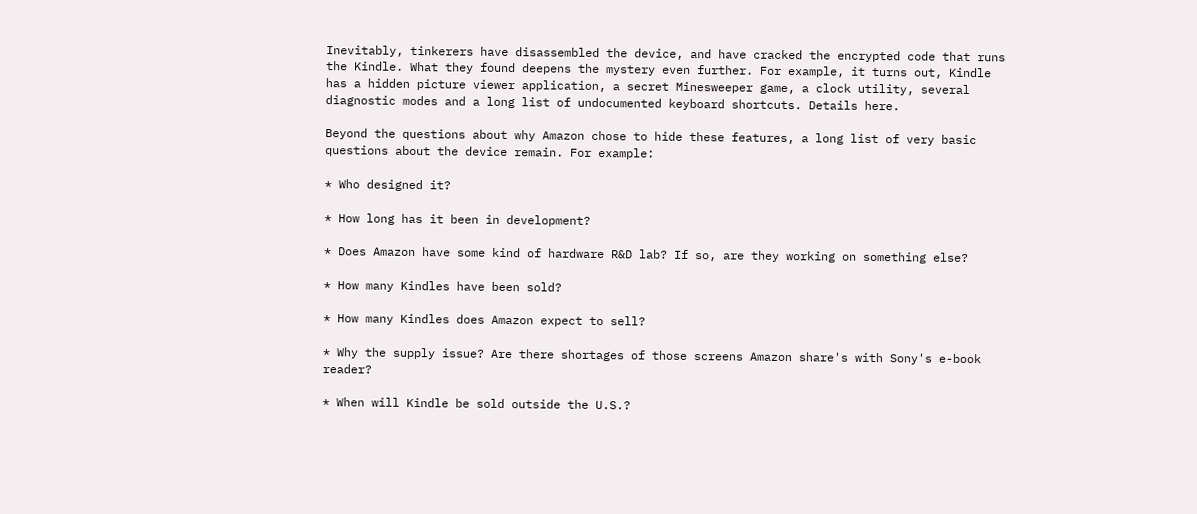Inevitably, tinkerers have disassembled the device, and have cracked the encrypted code that runs the Kindle. What they found deepens the mystery even further. For example, it turns out, Kindle has a hidden picture viewer application, a secret Minesweeper game, a clock utility, several diagnostic modes and a long list of undocumented keyboard shortcuts. Details here.

Beyond the questions about why Amazon chose to hide these features, a long list of very basic questions about the device remain. For example:

* Who designed it?

* How long has it been in development?

* Does Amazon have some kind of hardware R&D lab? If so, are they working on something else?

* How many Kindles have been sold?

* How many Kindles does Amazon expect to sell?

* Why the supply issue? Are there shortages of those screens Amazon share's with Sony's e-book reader?

* When will Kindle be sold outside the U.S.?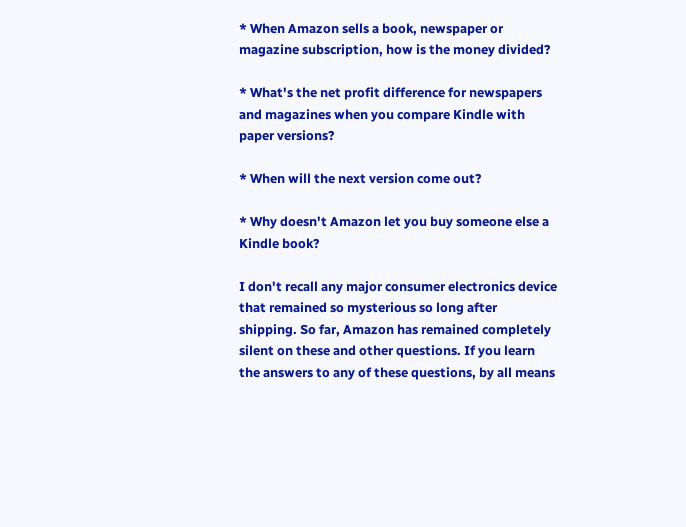* When Amazon sells a book, newspaper or magazine subscription, how is the money divided?

* What's the net profit difference for newspapers and magazines when you compare Kindle with paper versions?

* When will the next version come out?

* Why doesn't Amazon let you buy someone else a Kindle book?

I don't recall any major consumer electronics device that remained so mysterious so long after shipping. So far, Amazon has remained completely silent on these and other questions. If you learn the answers to any of these questions, by all means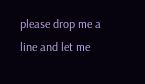please drop me a line and let me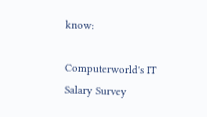know:

Computerworld's IT Salary Survey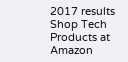2017 results
Shop Tech Products at Amazon